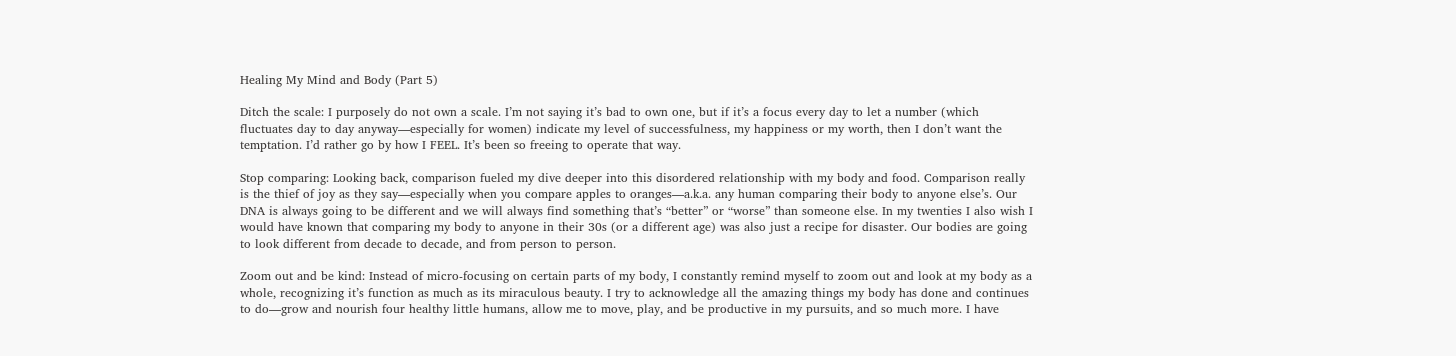Healing My Mind and Body (Part 5)

Ditch the scale: I purposely do not own a scale. I’m not saying it’s bad to own one, but if it’s a focus every day to let a number (which fluctuates day to day anyway—especially for women) indicate my level of successfulness, my happiness or my worth, then I don’t want the temptation. I’d rather go by how I FEEL. It’s been so freeing to operate that way.

Stop comparing: Looking back, comparison fueled my dive deeper into this disordered relationship with my body and food. Comparison really is the thief of joy as they say—especially when you compare apples to oranges—a.k.a. any human comparing their body to anyone else’s. Our DNA is always going to be different and we will always find something that’s “better” or “worse” than someone else. In my twenties I also wish I would have known that comparing my body to anyone in their 30s (or a different age) was also just a recipe for disaster. Our bodies are going to look different from decade to decade, and from person to person.

Zoom out and be kind: Instead of micro-focusing on certain parts of my body, I constantly remind myself to zoom out and look at my body as a whole, recognizing it’s function as much as its miraculous beauty. I try to acknowledge all the amazing things my body has done and continues to do—grow and nourish four healthy little humans, allow me to move, play, and be productive in my pursuits, and so much more. I have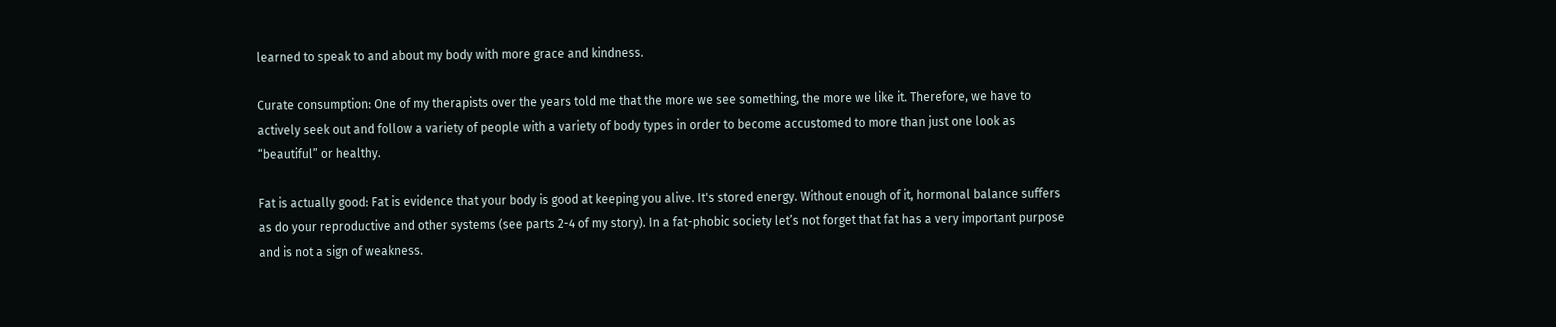learned to speak to and about my body with more grace and kindness.

Curate consumption: One of my therapists over the years told me that the more we see something, the more we like it. Therefore, we have to actively seek out and follow a variety of people with a variety of body types in order to become accustomed to more than just one look as “beautiful” or healthy.

Fat is actually good: Fat is evidence that your body is good at keeping you alive. It's stored energy. Without enough of it, hormonal balance suffers as do your reproductive and other systems (see parts 2-4 of my story). In a fat-phobic society let’s not forget that fat has a very important purpose and is not a sign of weakness.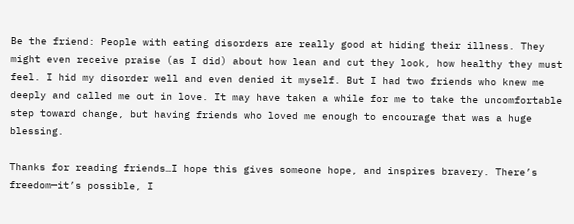Be the friend: People with eating disorders are really good at hiding their illness. They might even receive praise (as I did) about how lean and cut they look, how healthy they must feel. I hid my disorder well and even denied it myself. But I had two friends who knew me deeply and called me out in love. It may have taken a while for me to take the uncomfortable step toward change, but having friends who loved me enough to encourage that was a huge blessing.

Thanks for reading friends…I hope this gives someone hope, and inspires bravery. There’s freedom—it’s possible, I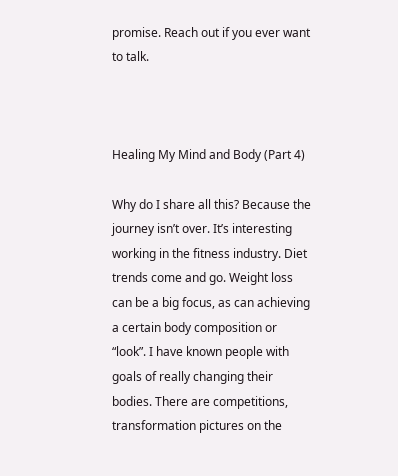promise. Reach out if you ever want to talk.



Healing My Mind and Body (Part 4)

Why do I share all this? Because the journey isn’t over. It’s interesting working in the fitness industry. Diet trends come and go. Weight loss can be a big focus, as can achieving a certain body composition or “look”. I have known people with goals of really changing their bodies. There are competitions, transformation pictures on the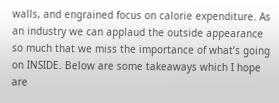walls, and engrained focus on calorie expenditure. As an industry we can applaud the outside appearance so much that we miss the importance of what’s going on INSIDE. Below are some takeaways which I hope are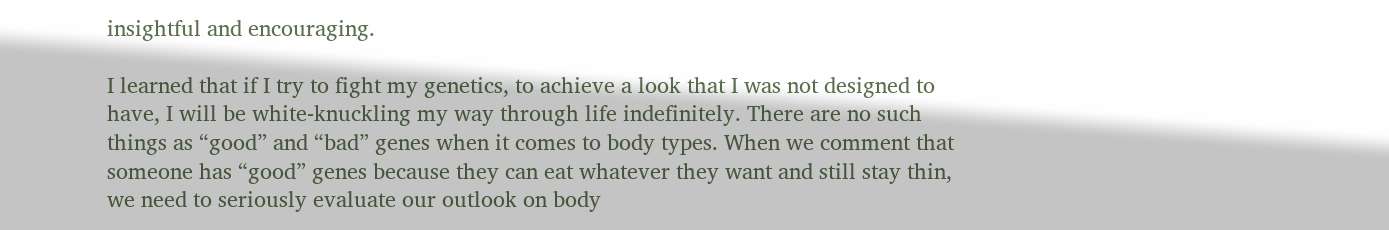insightful and encouraging.

I learned that if I try to fight my genetics, to achieve a look that I was not designed to have, I will be white-knuckling my way through life indefinitely. There are no such things as “good” and “bad” genes when it comes to body types. When we comment that someone has “good” genes because they can eat whatever they want and still stay thin, we need to seriously evaluate our outlook on body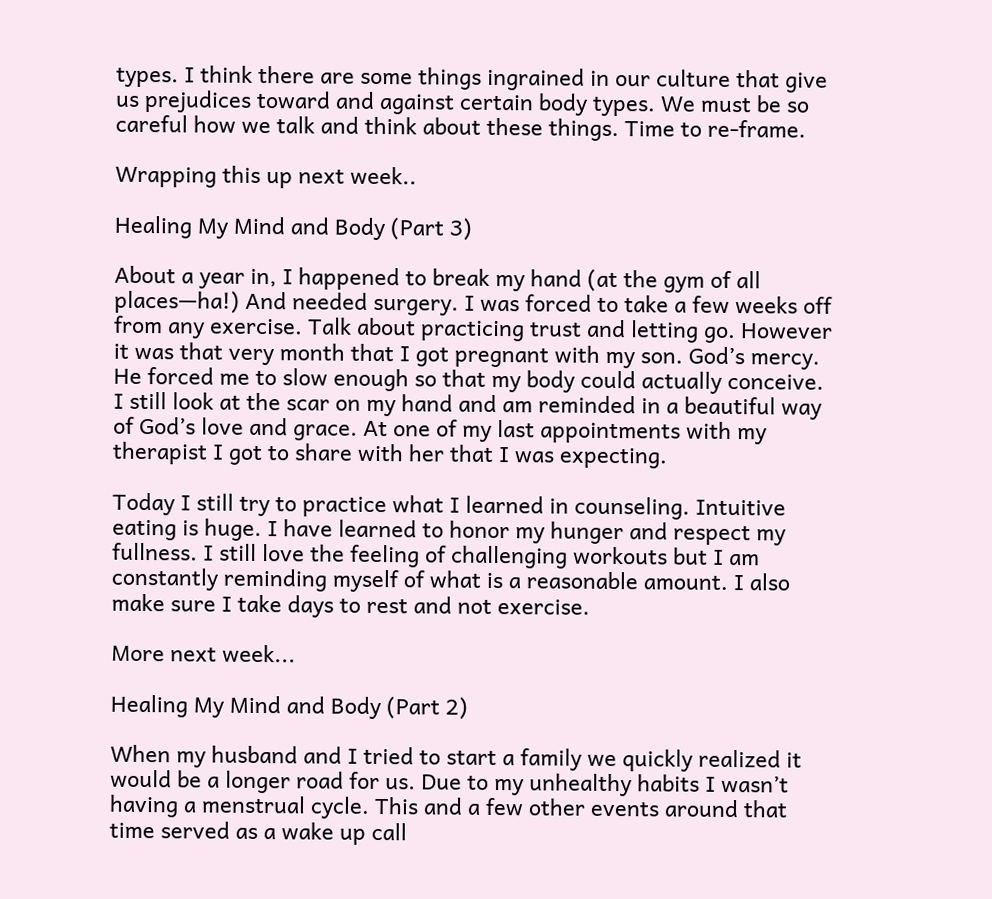types. I think there are some things ingrained in our culture that give us prejudices toward and against certain body types. We must be so careful how we talk and think about these things. Time to re-frame.

Wrapping this up next week..

Healing My Mind and Body (Part 3)

About a year in, I happened to break my hand (at the gym of all places—ha!) And needed surgery. I was forced to take a few weeks off from any exercise. Talk about practicing trust and letting go. However it was that very month that I got pregnant with my son. God’s mercy. He forced me to slow enough so that my body could actually conceive. I still look at the scar on my hand and am reminded in a beautiful way of God’s love and grace. At one of my last appointments with my therapist I got to share with her that I was expecting.

Today I still try to practice what I learned in counseling. Intuitive eating is huge. I have learned to honor my hunger and respect my fullness. I still love the feeling of challenging workouts but I am constantly reminding myself of what is a reasonable amount. I also make sure I take days to rest and not exercise.

More next week...

Healing My Mind and Body (Part 2)

When my husband and I tried to start a family we quickly realized it would be a longer road for us. Due to my unhealthy habits I wasn’t having a menstrual cycle. This and a few other events around that time served as a wake up call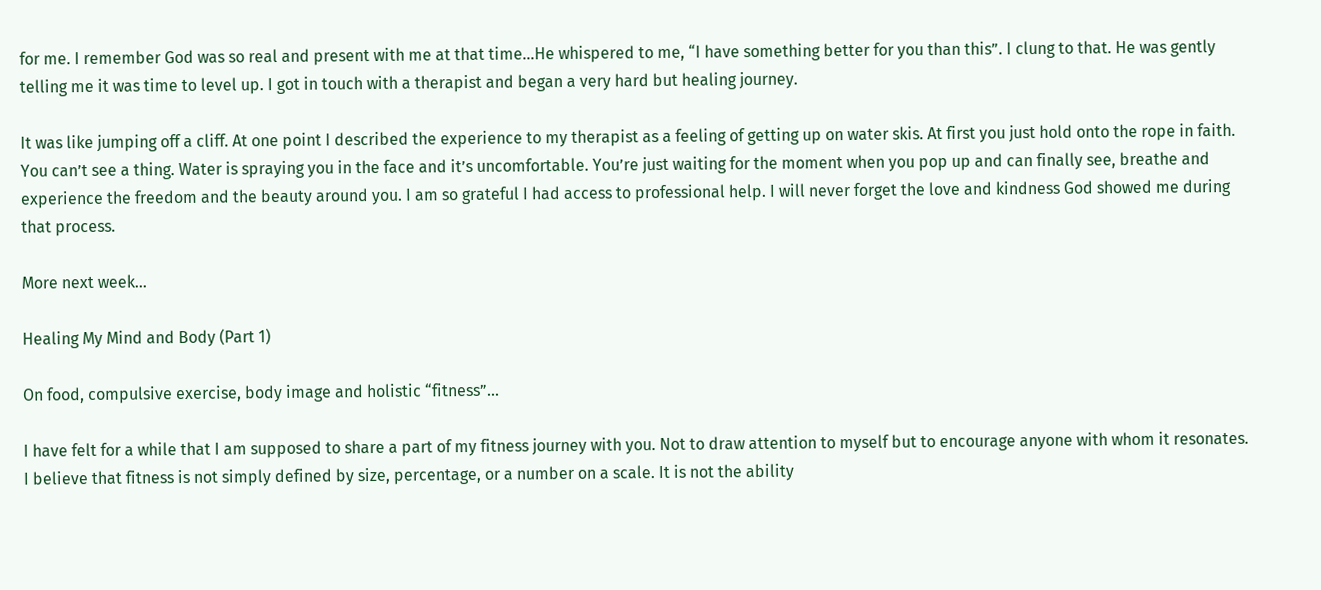for me. I remember God was so real and present with me at that time…He whispered to me, “I have something better for you than this”. I clung to that. He was gently telling me it was time to level up. I got in touch with a therapist and began a very hard but healing journey.

It was like jumping off a cliff. At one point I described the experience to my therapist as a feeling of getting up on water skis. At first you just hold onto the rope in faith. You can’t see a thing. Water is spraying you in the face and it’s uncomfortable. You’re just waiting for the moment when you pop up and can finally see, breathe and experience the freedom and the beauty around you. I am so grateful I had access to professional help. I will never forget the love and kindness God showed me during that process.

More next week...

Healing My Mind and Body (Part 1)

On food, compulsive exercise, body image and holistic “fitness”...

I have felt for a while that I am supposed to share a part of my fitness journey with you. Not to draw attention to myself but to encourage anyone with whom it resonates. I believe that fitness is not simply defined by size, percentage, or a number on a scale. It is not the ability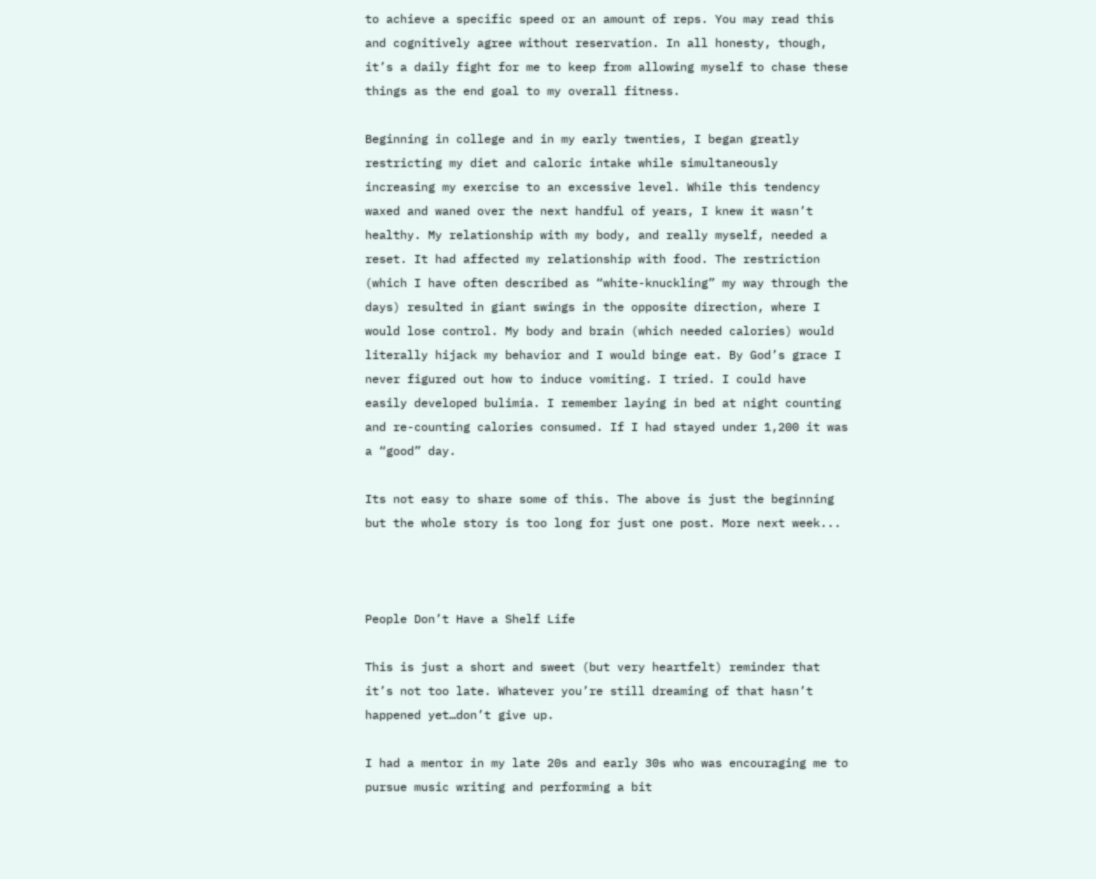to achieve a specific speed or an amount of reps. You may read this and cognitively agree without reservation. In all honesty, though, it’s a daily fight for me to keep from allowing myself to chase these things as the end goal to my overall fitness.

Beginning in college and in my early twenties, I began greatly restricting my diet and caloric intake while simultaneously increasing my exercise to an excessive level. While this tendency waxed and waned over the next handful of years, I knew it wasn’t healthy. My relationship with my body, and really myself, needed a reset. It had affected my relationship with food. The restriction (which I have often described as “white-knuckling” my way through the days) resulted in giant swings in the opposite direction, where I would lose control. My body and brain (which needed calories) would literally hijack my behavior and I would binge eat. By God’s grace I never figured out how to induce vomiting. I tried. I could have easily developed bulimia. I remember laying in bed at night counting and re-counting calories consumed. If I had stayed under 1,200 it was a “good” day.

Its not easy to share some of this. The above is just the beginning but the whole story is too long for just one post. More next week...



People Don’t Have a Shelf Life

This is just a short and sweet (but very heartfelt) reminder that it’s not too late. Whatever you’re still dreaming of that hasn’t happened yet…don’t give up.

I had a mentor in my late 20s and early 30s who was encouraging me to pursue music writing and performing a bit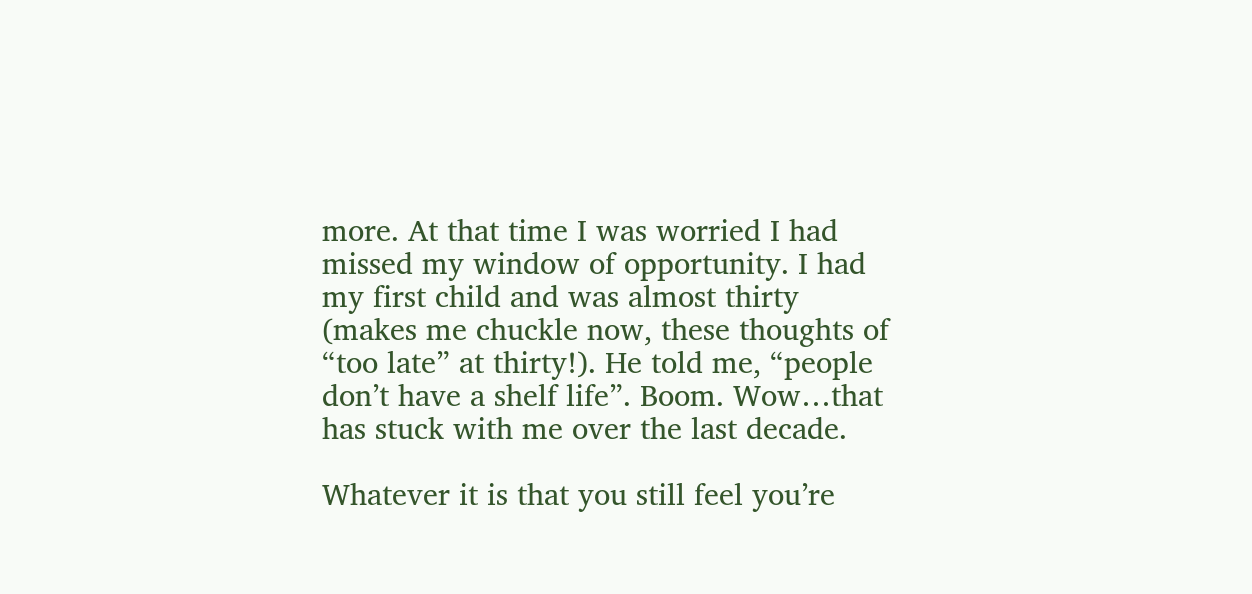more. At that time I was worried I had missed my window of opportunity. I had my first child and was almost thirty (makes me chuckle now, these thoughts of “too late” at thirty!). He told me, “people don’t have a shelf life”. Boom. Wow…that has stuck with me over the last decade.

Whatever it is that you still feel you’re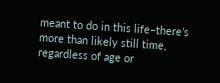meant to do in this life–there’s more than likely still time, regardless of age or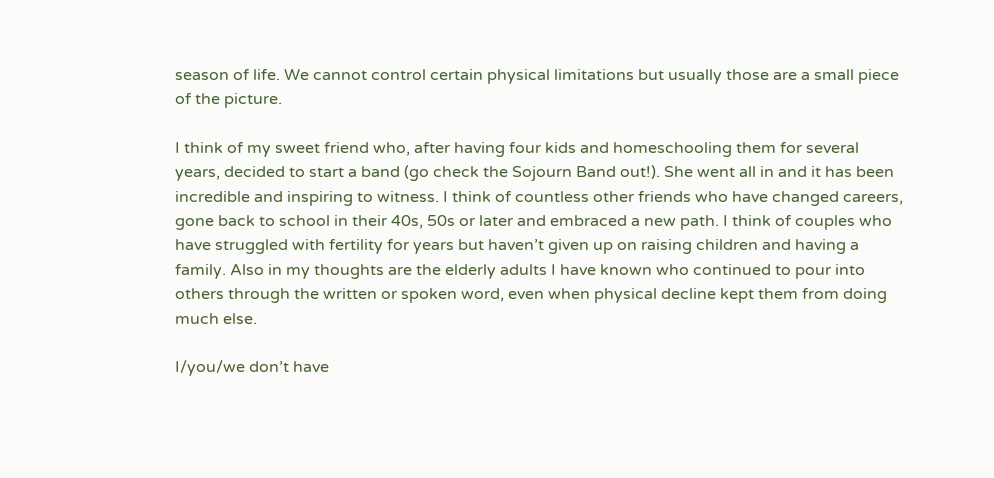season of life. We cannot control certain physical limitations but usually those are a small piece of the picture.

I think of my sweet friend who, after having four kids and homeschooling them for several years, decided to start a band (go check the Sojourn Band out!). She went all in and it has been incredible and inspiring to witness. I think of countless other friends who have changed careers, gone back to school in their 40s, 50s or later and embraced a new path. I think of couples who have struggled with fertility for years but haven’t given up on raising children and having a family. Also in my thoughts are the elderly adults I have known who continued to pour into others through the written or spoken word, even when physical decline kept them from doing much else.

I/you/we don’t have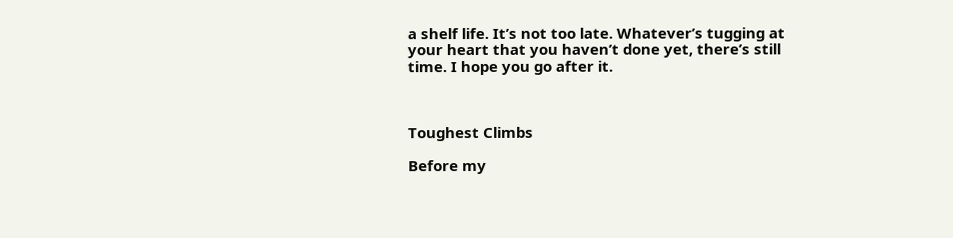a shelf life. It’s not too late. Whatever’s tugging at your heart that you haven’t done yet, there’s still time. I hope you go after it.



Toughest Climbs

Before my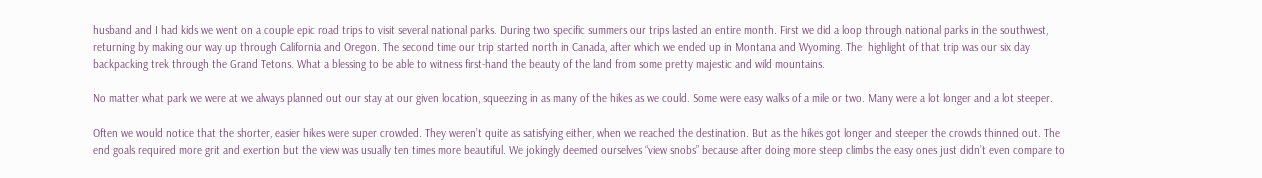husband and I had kids we went on a couple epic road trips to visit several national parks. During two specific summers our trips lasted an entire month. First we did a loop through national parks in the southwest, returning by making our way up through California and Oregon. The second time our trip started north in Canada, after which we ended up in Montana and Wyoming. The  highlight of that trip was our six day backpacking trek through the Grand Tetons. What a blessing to be able to witness first-hand the beauty of the land from some pretty majestic and wild mountains.

No matter what park we were at we always planned out our stay at our given location, squeezing in as many of the hikes as we could. Some were easy walks of a mile or two. Many were a lot longer and a lot steeper.

Often we would notice that the shorter, easier hikes were super crowded. They weren’t quite as satisfying either, when we reached the destination. But as the hikes got longer and steeper the crowds thinned out. The end goals required more grit and exertion but the view was usually ten times more beautiful. We jokingly deemed ourselves “view snobs” because after doing more steep climbs the easy ones just didn’t even compare to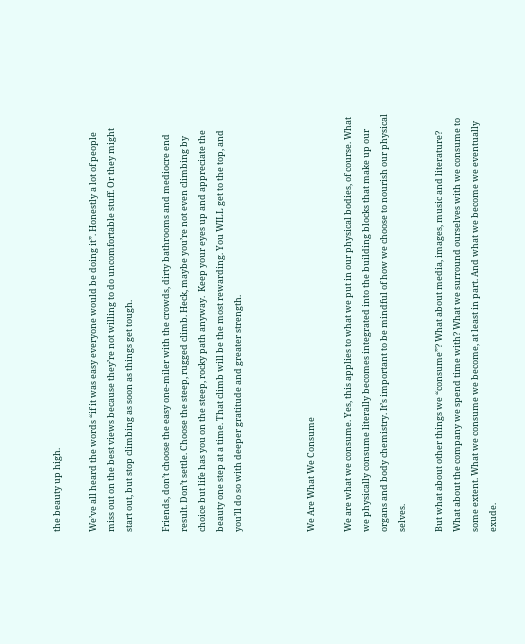the beauty up high.

We’ve all heard the words “if it was easy everyone would be doing it”. Honestly a lot of people miss out on the best views because they’re not willing to do uncomfortable stuff. Or they might start out, but stop climbing as soon as things get tough.

Friends, don’t choose the easy one-miler with the crowds, dirty bathrooms and mediocre end result. Don’t settle. Choose the steep, rugged climb. Heck, maybe you’re not even climbing by choice but life has you on the steep, rocky path anyway.  Keep your eyes up and appreciate the beauty one step at a time. That climb will be the most rewarding. You WILL get to the top, and you’ll do so with deeper gratitude and greater strength.



We Are What We Consume

We are what we consume. Yes, this applies to what we put in our physical bodies, of course. What we physically consume literally becomes integrated into the building blocks that make up our organs and body chemistry. It’s important to be mindful of how we choose to nourish our physical selves.

But what about other things we “consume”? What about media, images, music and literature? What about the company we spend time with? What we surround ourselves with we consume to some extent. What we consume we become, at least in part. And what we become we eventually exude.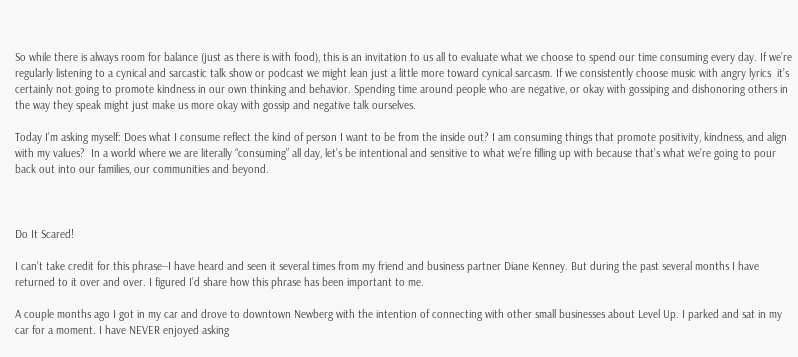So while there is always room for balance (just as there is with food), this is an invitation to us all to evaluate what we choose to spend our time consuming every day. If we’re regularly listening to a cynical and sarcastic talk show or podcast we might lean just a little more toward cynical sarcasm. If we consistently choose music with angry lyrics  it’s certainly not going to promote kindness in our own thinking and behavior. Spending time around people who are negative, or okay with gossiping and dishonoring others in the way they speak might just make us more okay with gossip and negative talk ourselves.

Today I’m asking myself: Does what I consume reflect the kind of person I want to be from the inside out? I am consuming things that promote positivity, kindness, and align with my values?  In a world where we are literally “consuming” all day, let’s be intentional and sensitive to what we’re filling up with because that’s what we’re going to pour back out into our families, our communities and beyond.



Do It Scared!

I can’t take credit for this phrase--I have heard and seen it several times from my friend and business partner Diane Kenney. But during the past several months I have returned to it over and over. I figured I’d share how this phrase has been important to me.

A couple months ago I got in my car and drove to downtown Newberg with the intention of connecting with other small businesses about Level Up. I parked and sat in my car for a moment. I have NEVER enjoyed asking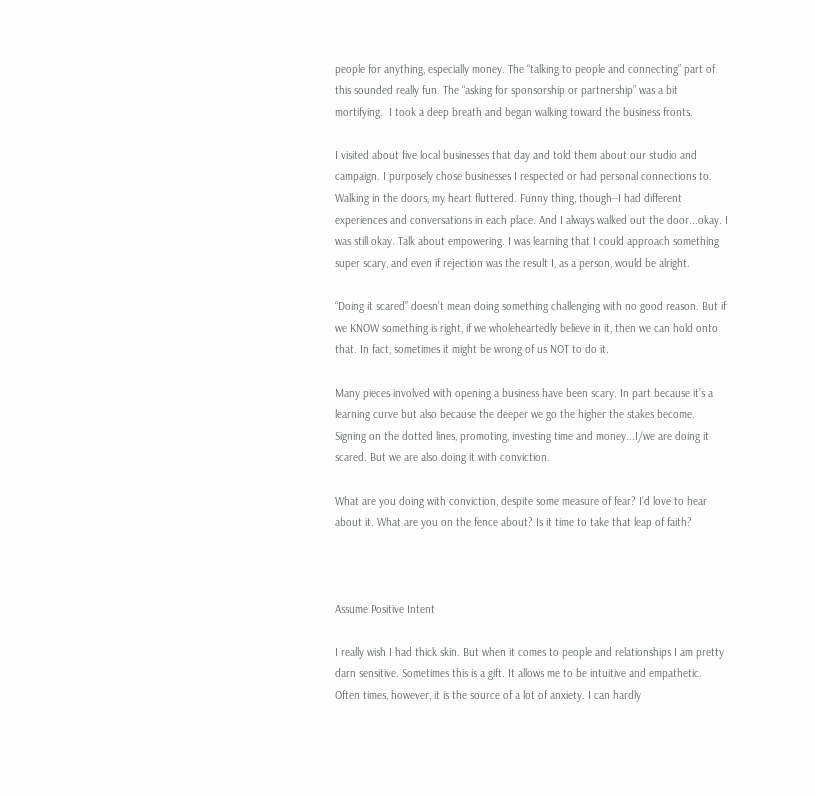people for anything, especially money. The “talking to people and connecting” part of this sounded really fun. The “asking for sponsorship or partnership” was a bit mortifying.  I took a deep breath and began walking toward the business fronts.

I visited about five local businesses that day and told them about our studio and campaign. I purposely chose businesses I respected or had personal connections to. Walking in the doors, my heart fluttered. Funny thing, though--I had different experiences and conversations in each place. And I always walked out the door...okay. I was still okay. Talk about empowering. I was learning that I could approach something super scary, and even if rejection was the result I, as a person, would be alright.

“Doing it scared” doesn’t mean doing something challenging with no good reason. But if we KNOW something is right, if we wholeheartedly believe in it, then we can hold onto that. In fact, sometimes it might be wrong of us NOT to do it.

Many pieces involved with opening a business have been scary. In part because it’s a learning curve but also because the deeper we go the higher the stakes become. Signing on the dotted lines, promoting, investing time and money...I/we are doing it scared. But we are also doing it with conviction.

What are you doing with conviction, despite some measure of fear? I’d love to hear about it. What are you on the fence about? Is it time to take that leap of faith?



Assume Positive Intent

I really wish I had thick skin. But when it comes to people and relationships I am pretty darn sensitive. Sometimes this is a gift. It allows me to be intuitive and empathetic. Often times, however, it is the source of a lot of anxiety. I can hardly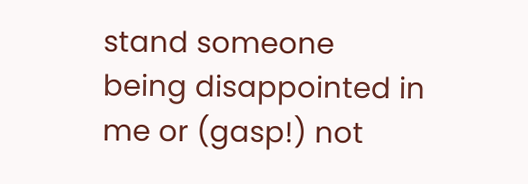stand someone being disappointed in me or (gasp!) not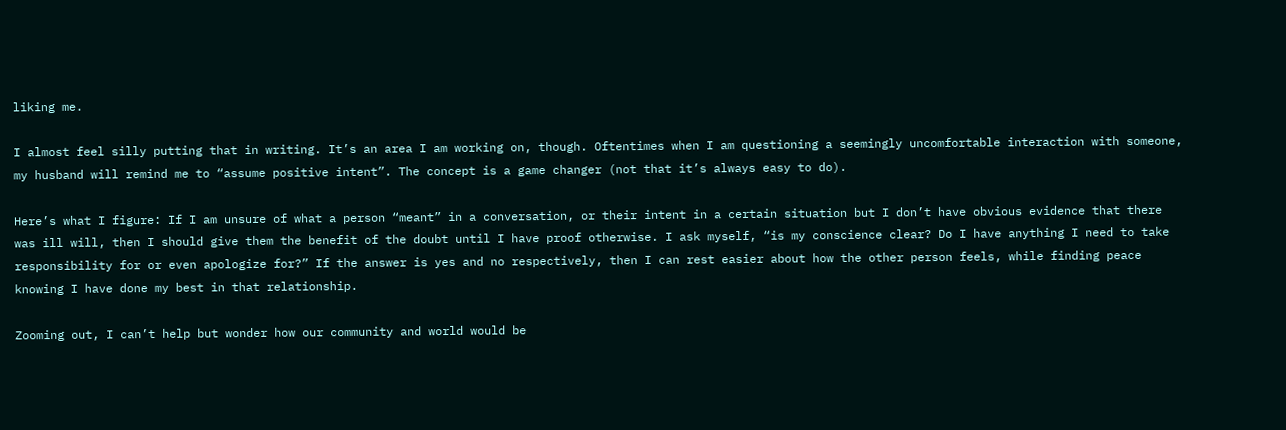liking me.

I almost feel silly putting that in writing. It’s an area I am working on, though. Oftentimes when I am questioning a seemingly uncomfortable interaction with someone, my husband will remind me to “assume positive intent”. The concept is a game changer (not that it’s always easy to do).

Here’s what I figure: If I am unsure of what a person “meant” in a conversation, or their intent in a certain situation but I don’t have obvious evidence that there was ill will, then I should give them the benefit of the doubt until I have proof otherwise. I ask myself, “is my conscience clear? Do I have anything I need to take responsibility for or even apologize for?” If the answer is yes and no respectively, then I can rest easier about how the other person feels, while finding peace knowing I have done my best in that relationship.

Zooming out, I can’t help but wonder how our community and world would be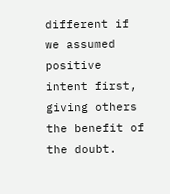different if we assumed positive intent first, giving others the benefit of the doubt.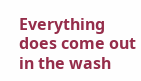Everything does come out in the wash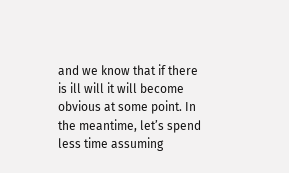and we know that if there is ill will it will become obvious at some point. In the meantime, let’s spend less time assuming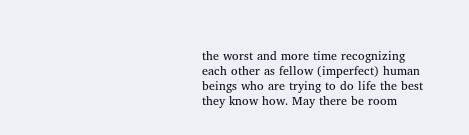the worst and more time recognizing each other as fellow (imperfect) human beings who are trying to do life the best they know how. May there be room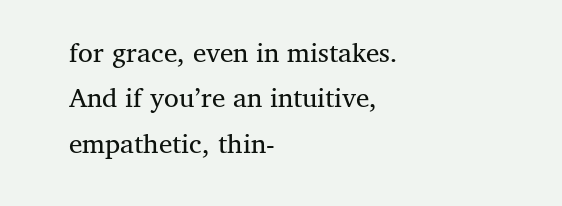for grace, even in mistakes. And if you’re an intuitive, empathetic, thin-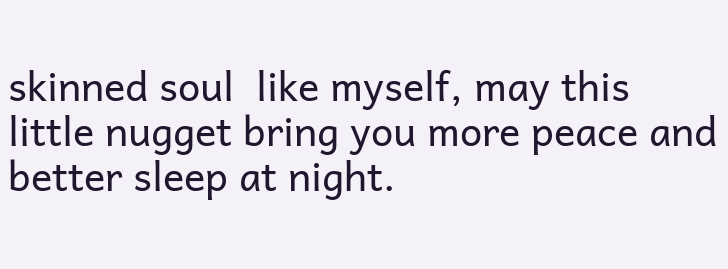skinned soul  like myself, may this little nugget bring you more peace and better sleep at night.